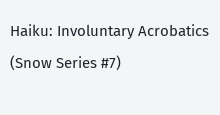Haiku: Involuntary Acrobatics (Snow Series #7)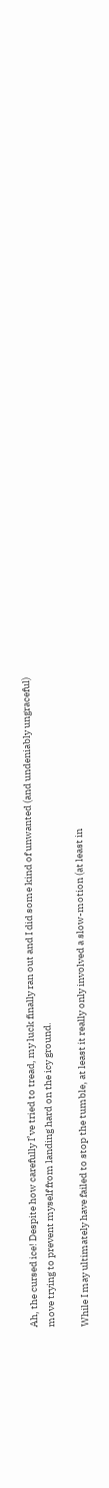Ah, the cursed ice! Despite how carefully I’ve tried to tread, my luck finally ran out and I did some kind of unwanted (and undeniably ungraceful) move trying to prevent myself from landing hard on the icy ground.

While I may ultimately have failed to stop the tumble, at least it really only involved a slow-motion (at least in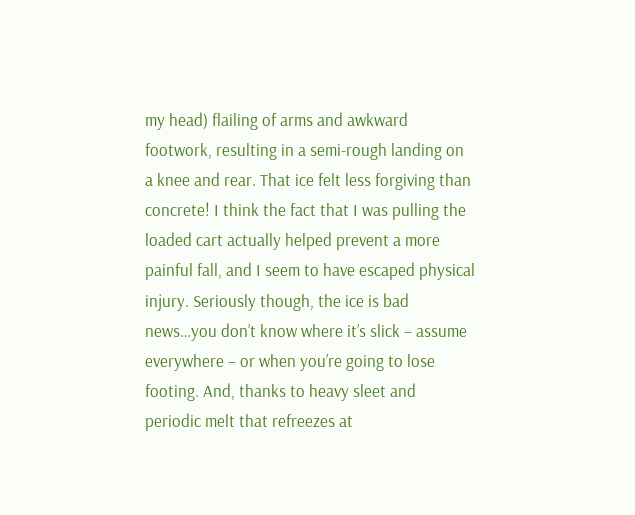my head) flailing of arms and awkward footwork, resulting in a semi-rough landing on a knee and rear. That ice felt less forgiving than concrete! I think the fact that I was pulling the loaded cart actually helped prevent a more painful fall, and I seem to have escaped physical injury. Seriously though, the ice is bad news…you don’t know where it’s slick – assume everywhere – or when you’re going to lose footing. And, thanks to heavy sleet and periodic melt that refreezes at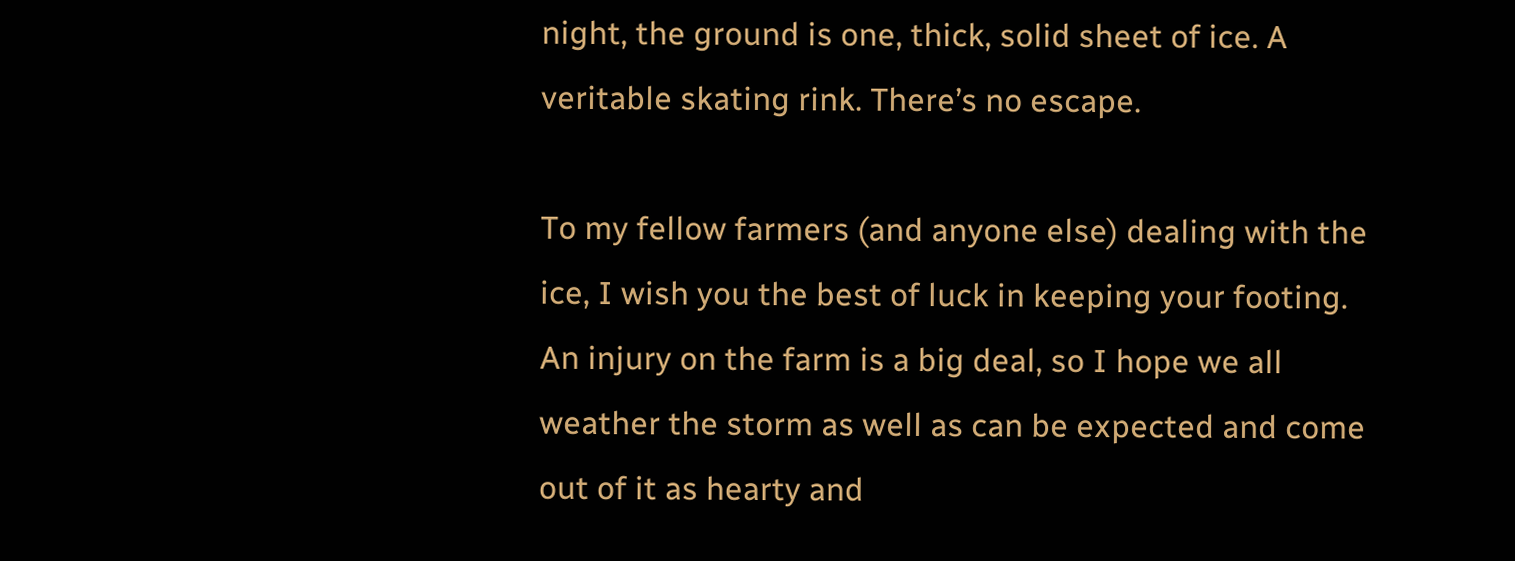night, the ground is one, thick, solid sheet of ice. A veritable skating rink. There’s no escape.

To my fellow farmers (and anyone else) dealing with the ice, I wish you the best of luck in keeping your footing. An injury on the farm is a big deal, so I hope we all weather the storm as well as can be expected and come out of it as hearty and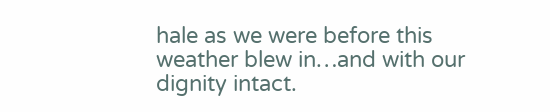hale as we were before this weather blew in…and with our dignity intact.